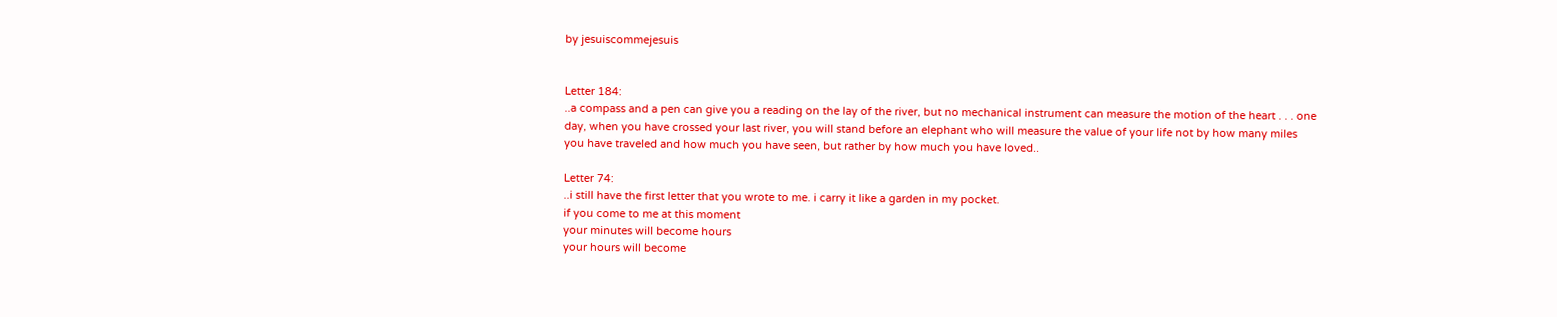by jesuiscommejesuis


Letter 184:
..a compass and a pen can give you a reading on the lay of the river, but no mechanical instrument can measure the motion of the heart . . . one day, when you have crossed your last river, you will stand before an elephant who will measure the value of your life not by how many miles you have traveled and how much you have seen, but rather by how much you have loved..

Letter 74:
..i still have the first letter that you wrote to me. i carry it like a garden in my pocket.
if you come to me at this moment
your minutes will become hours
your hours will become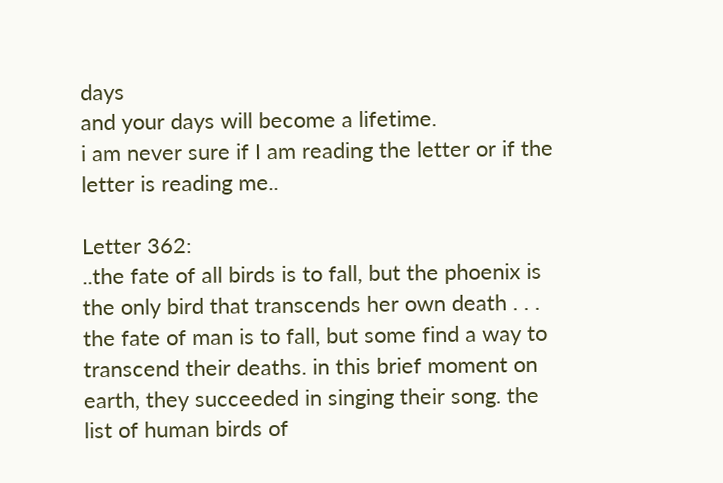days
and your days will become a lifetime.
i am never sure if I am reading the letter or if the letter is reading me..

Letter 362:
..the fate of all birds is to fall, but the phoenix is the only bird that transcends her own death . . . the fate of man is to fall, but some find a way to transcend their deaths. in this brief moment on earth, they succeeded in singing their song. the list of human birds of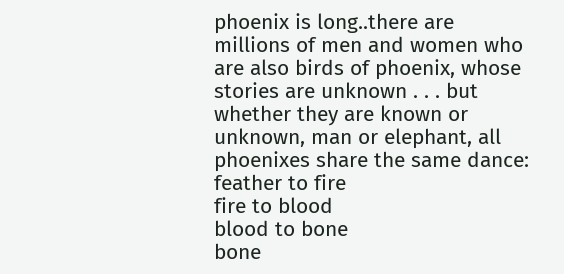phoenix is long..there are millions of men and women who are also birds of phoenix, whose stories are unknown . . . but whether they are known or unknown, man or elephant, all phoenixes share the same dance:
feather to fire
fire to blood
blood to bone
bone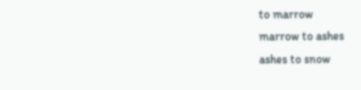to marrow
marrow to ashes
ashes to snow